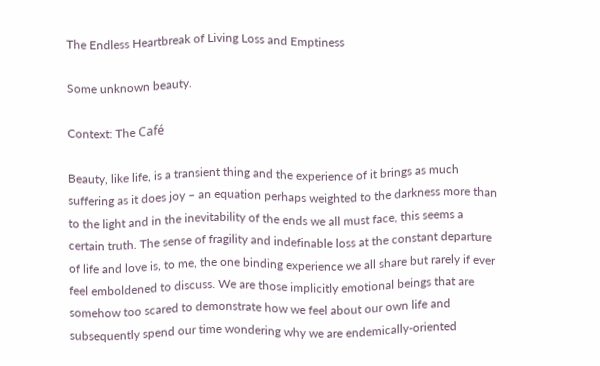The Endless Heartbreak of Living Loss and Emptiness

Some unknown beauty.

Context: The Café

Beauty, like life, is a transient thing and the experience of it brings as much suffering as it does joy – an equation perhaps weighted to the darkness more than to the light and in the inevitability of the ends we all must face, this seems a certain truth. The sense of fragility and indefinable loss at the constant departure of life and love is, to me, the one binding experience we all share but rarely if ever feel emboldened to discuss. We are those implicitly emotional beings that are somehow too scared to demonstrate how we feel about our own life and subsequently spend our time wondering why we are endemically-oriented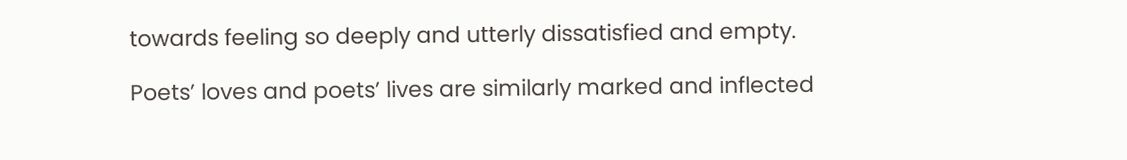towards feeling so deeply and utterly dissatisfied and empty.

Poets’ loves and poets’ lives are similarly marked and inflected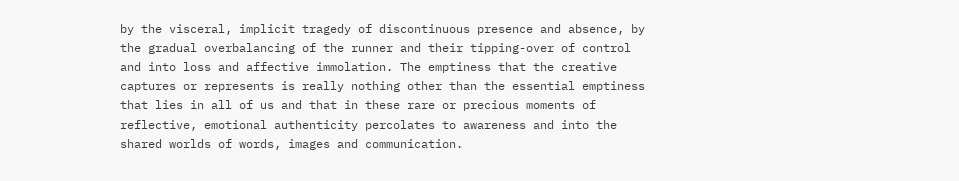by the visceral, implicit tragedy of discontinuous presence and absence, by the gradual overbalancing of the runner and their tipping-over of control and into loss and affective immolation. The emptiness that the creative captures or represents is really nothing other than the essential emptiness that lies in all of us and that in these rare or precious moments of reflective, emotional authenticity percolates to awareness and into the shared worlds of words, images and communication.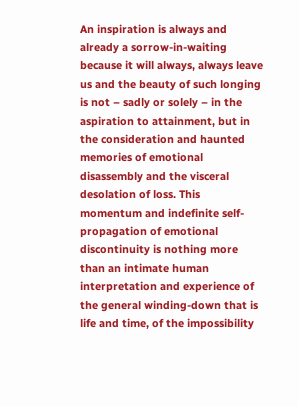An inspiration is always and already a sorrow-in-waiting because it will always, always leave us and the beauty of such longing is not – sadly or solely – in the aspiration to attainment, but in the consideration and haunted memories of emotional disassembly and the visceral desolation of loss. This momentum and indefinite self-propagation of emotional discontinuity is nothing more than an intimate human interpretation and experience of the general winding-down that is life and time, of the impossibility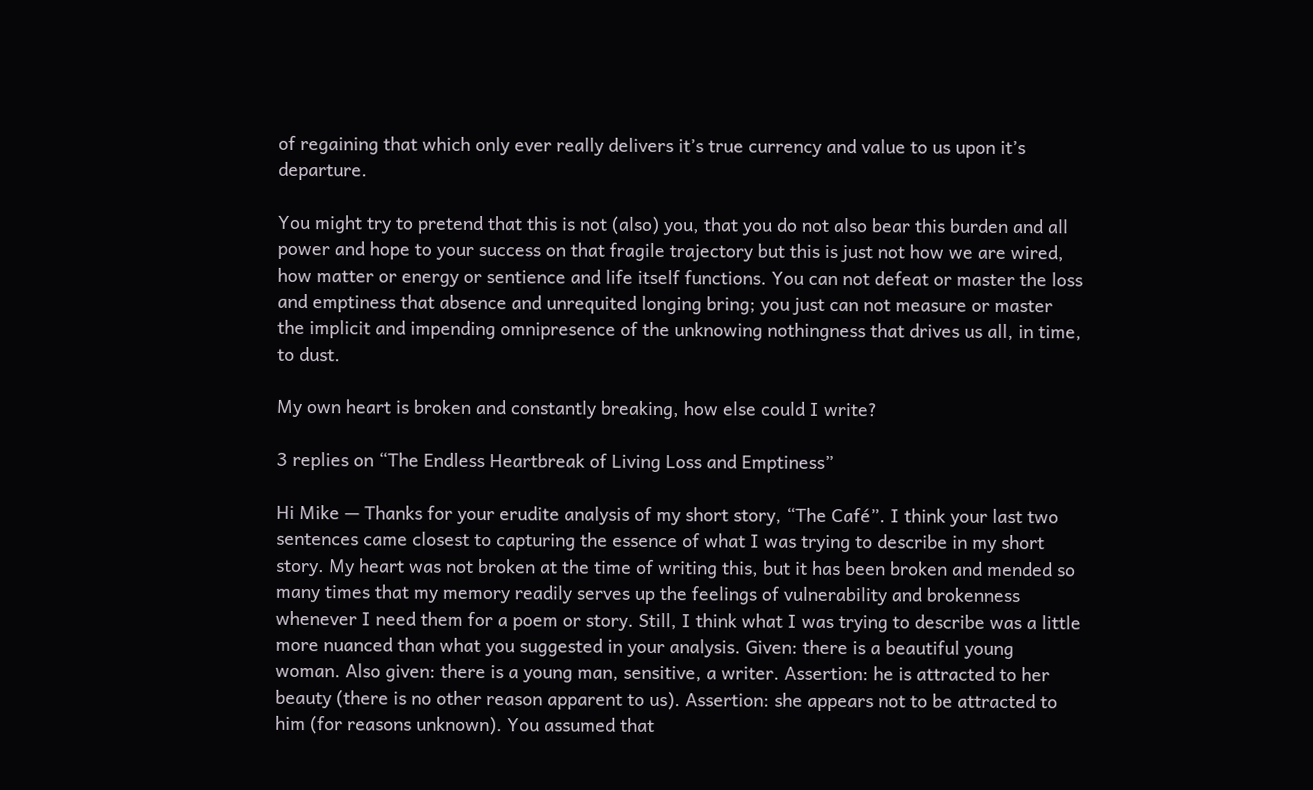of regaining that which only ever really delivers it’s true currency and value to us upon it’s departure.

You might try to pretend that this is not (also) you, that you do not also bear this burden and all power and hope to your success on that fragile trajectory but this is just not how we are wired, how matter or energy or sentience and life itself functions. You can not defeat or master the loss and emptiness that absence and unrequited longing bring; you just can not measure or master the implicit and impending omnipresence of the unknowing nothingness that drives us all, in time, to dust.

My own heart is broken and constantly breaking, how else could I write?

3 replies on “The Endless Heartbreak of Living Loss and Emptiness”

Hi Mike — Thanks for your erudite analysis of my short story, “The Café”. I think your last two sentences came closest to capturing the essence of what I was trying to describe in my short story. My heart was not broken at the time of writing this, but it has been broken and mended so many times that my memory readily serves up the feelings of vulnerability and brokenness whenever I need them for a poem or story. Still, I think what I was trying to describe was a little more nuanced than what you suggested in your analysis. Given: there is a beautiful young woman. Also given: there is a young man, sensitive, a writer. Assertion: he is attracted to her beauty (there is no other reason apparent to us). Assertion: she appears not to be attracted to him (for reasons unknown). You assumed that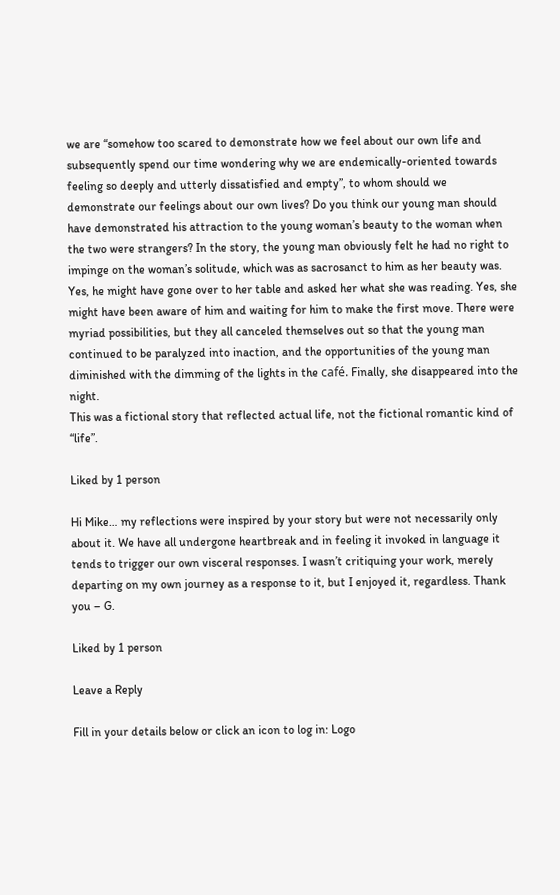we are “somehow too scared to demonstrate how we feel about our own life and subsequently spend our time wondering why we are endemically-oriented towards feeling so deeply and utterly dissatisfied and empty”, to whom should we demonstrate our feelings about our own lives? Do you think our young man should have demonstrated his attraction to the young woman’s beauty to the woman when the two were strangers? In the story, the young man obviously felt he had no right to impinge on the woman’s solitude, which was as sacrosanct to him as her beauty was. Yes, he might have gone over to her table and asked her what she was reading. Yes, she might have been aware of him and waiting for him to make the first move. There were myriad possibilities, but they all canceled themselves out so that the young man continued to be paralyzed into inaction, and the opportunities of the young man diminished with the dimming of the lights in the café. Finally, she disappeared into the night.
This was a fictional story that reflected actual life, not the fictional romantic kind of “life”.

Liked by 1 person

Hi Mike… my reflections were inspired by your story but were not necessarily only about it. We have all undergone heartbreak and in feeling it invoked in language it tends to trigger our own visceral responses. I wasn’t critiquing your work, merely departing on my own journey as a response to it, but I enjoyed it, regardless. Thank you – G.

Liked by 1 person

Leave a Reply

Fill in your details below or click an icon to log in: Logo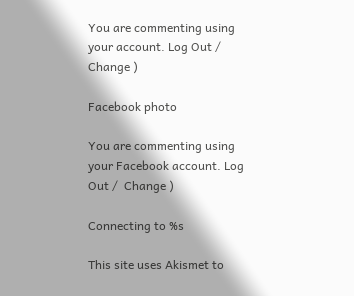You are commenting using your account. Log Out /  Change )

Facebook photo

You are commenting using your Facebook account. Log Out /  Change )

Connecting to %s

This site uses Akismet to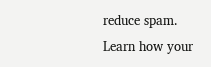reduce spam. Learn how your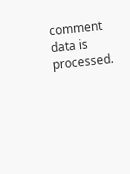comment data is processed.